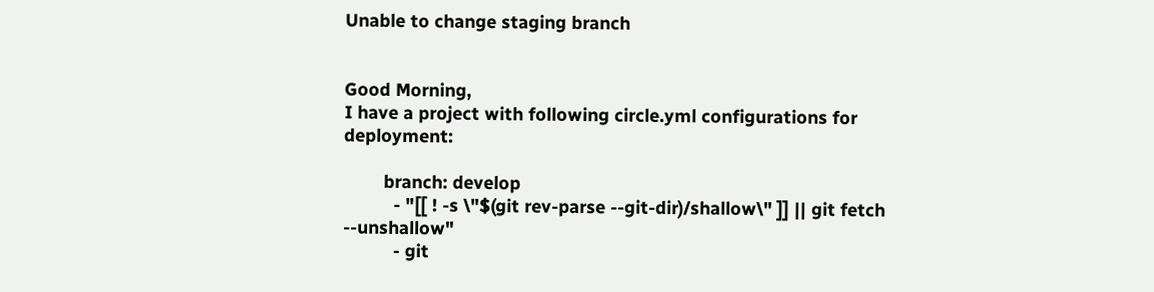Unable to change staging branch


Good Morning,
I have a project with following circle.yml configurations for deployment:

        branch: develop
          - "[[ ! -s \"$(git rev-parse --git-dir)/shallow\" ]] || git fetch --unshallow"
          - git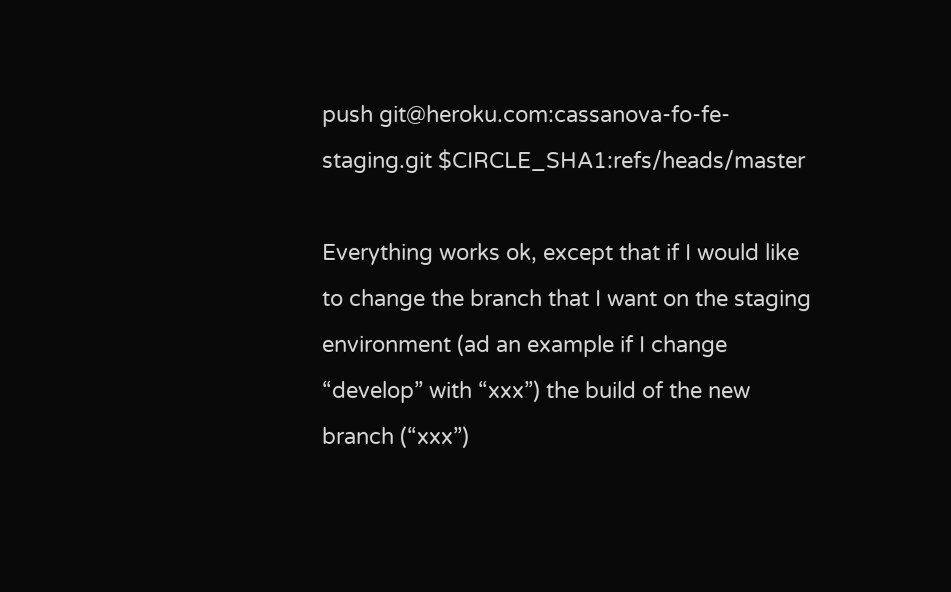push git@heroku.com:cassanova-fo-fe-staging.git $CIRCLE_SHA1:refs/heads/master

Everything works ok, except that if I would like to change the branch that I want on the staging environment (ad an example if I change “develop” with “xxx”) the build of the new branch (“xxx”)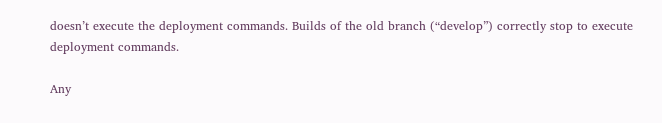doesn’t execute the deployment commands. Builds of the old branch (“develop”) correctly stop to execute deployment commands.

Any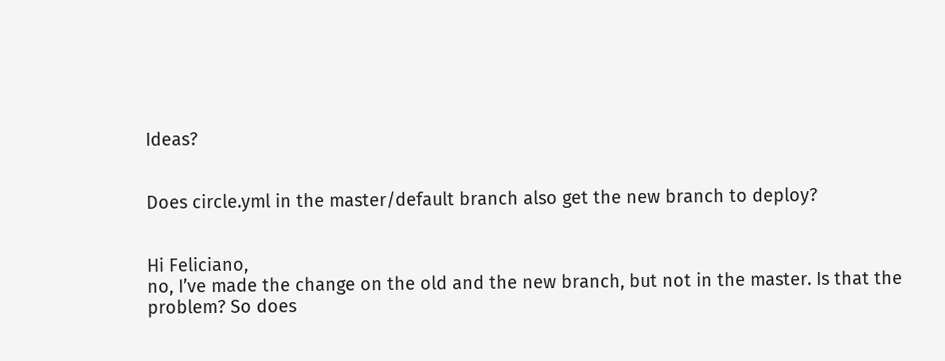Ideas?


Does circle.yml in the master/default branch also get the new branch to deploy?


Hi Feliciano,
no, I’ve made the change on the old and the new branch, but not in the master. Is that the problem? So does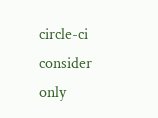circle-ci consider only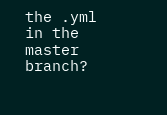the .yml in the master branch?